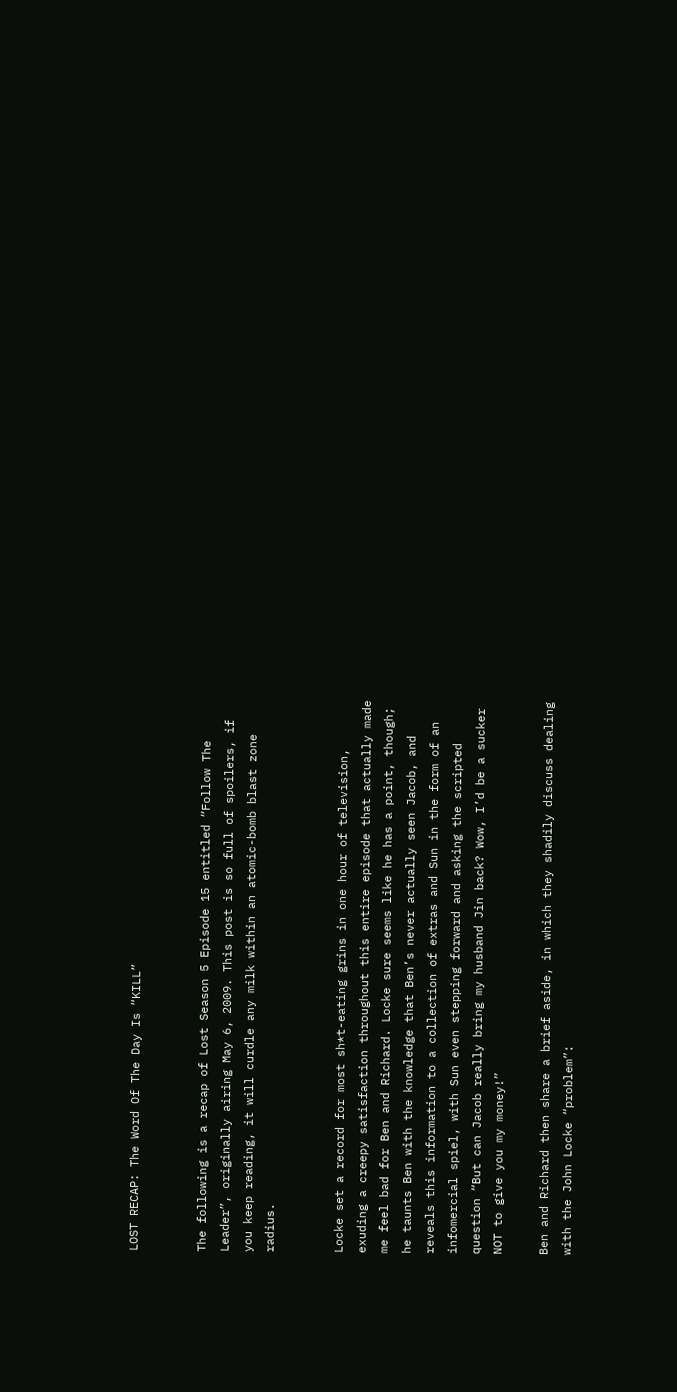LOST RECAP: The Word Of The Day Is “KILL”


The following is a recap of Lost Season 5 Episode 15 entitled “Follow The Leader”, originally airing May 6, 2009. This post is so full of spoilers, if you keep reading, it will curdle any milk within an atomic-bomb blast zone radius.


Locke set a record for most sh*t-eating grins in one hour of television, exuding a creepy satisfaction throughout this entire episode that actually made me feel bad for Ben and Richard. Locke sure seems like he has a point, though; he taunts Ben with the knowledge that Ben’s never actually seen Jacob, and reveals this information to a collection of extras and Sun in the form of an infomercial spiel, with Sun even stepping forward and asking the scripted question “But can Jacob really bring my husband Jin back? Wow, I’d be a sucker NOT to give you my money!”

Ben and Richard then share a brief aside, in which they shadily discuss dealing with the John Locke “problem”: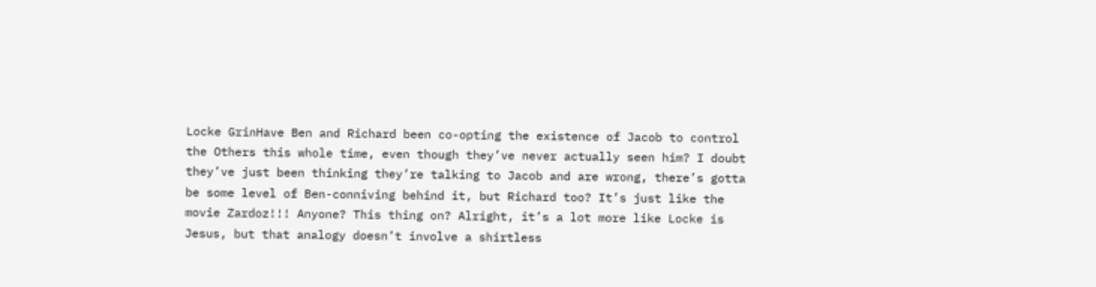Locke GrinHave Ben and Richard been co-opting the existence of Jacob to control the Others this whole time, even though they’ve never actually seen him? I doubt they’ve just been thinking they’re talking to Jacob and are wrong, there’s gotta be some level of Ben-conniving behind it, but Richard too? It’s just like the movie Zardoz!!! Anyone? This thing on? Alright, it’s a lot more like Locke is Jesus, but that analogy doesn’t involve a shirtless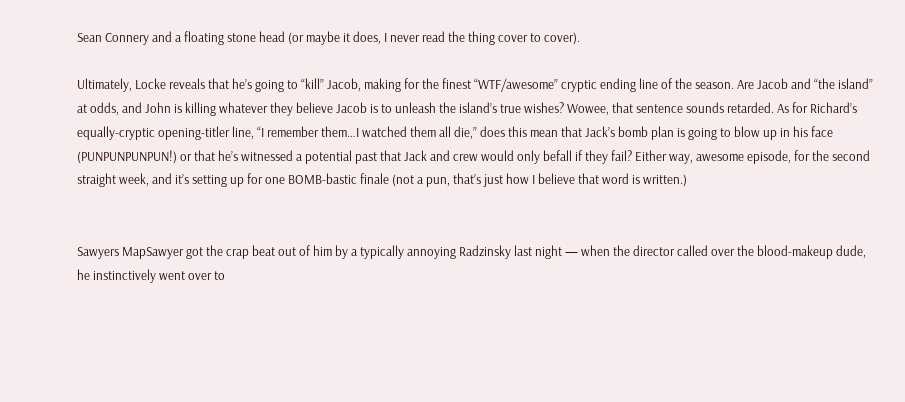Sean Connery and a floating stone head (or maybe it does, I never read the thing cover to cover).

Ultimately, Locke reveals that he’s going to “kill” Jacob, making for the finest “WTF/awesome” cryptic ending line of the season. Are Jacob and “the island” at odds, and John is killing whatever they believe Jacob is to unleash the island’s true wishes? Wowee, that sentence sounds retarded. As for Richard’s equally-cryptic opening-titler line, “I remember them…I watched them all die,” does this mean that Jack’s bomb plan is going to blow up in his face (PUNPUNPUNPUN!) or that he’s witnessed a potential past that Jack and crew would only befall if they fail? Either way, awesome episode, for the second straight week, and it’s setting up for one BOMB-bastic finale (not a pun, that’s just how I believe that word is written.)


Sawyers MapSawyer got the crap beat out of him by a typically annoying Radzinsky last night — when the director called over the blood-makeup dude, he instinctively went over to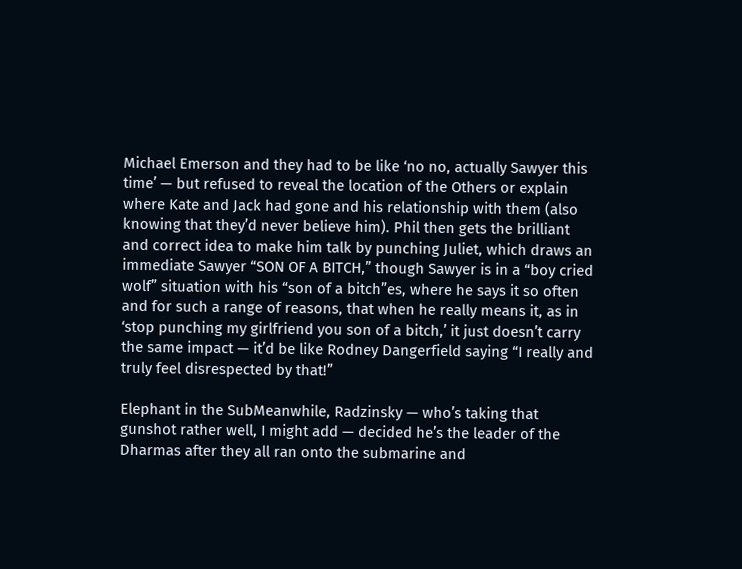Michael Emerson and they had to be like ‘no no, actually Sawyer this time’ — but refused to reveal the location of the Others or explain where Kate and Jack had gone and his relationship with them (also knowing that they’d never believe him). Phil then gets the brilliant and correct idea to make him talk by punching Juliet, which draws an immediate Sawyer “SON OF A BITCH,” though Sawyer is in a “boy cried wolf” situation with his “son of a bitch”es, where he says it so often and for such a range of reasons, that when he really means it, as in ‘stop punching my girlfriend you son of a bitch,’ it just doesn’t carry the same impact — it’d be like Rodney Dangerfield saying “I really and truly feel disrespected by that!”

Elephant in the SubMeanwhile, Radzinsky — who’s taking that gunshot rather well, I might add — decided he’s the leader of the Dharmas after they all ran onto the submarine and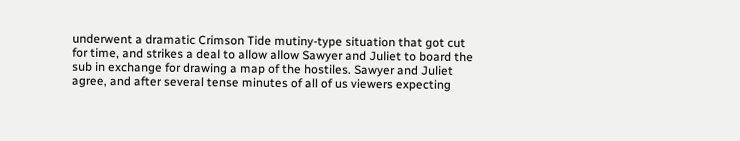underwent a dramatic Crimson Tide mutiny-type situation that got cut for time, and strikes a deal to allow allow Sawyer and Juliet to board the sub in exchange for drawing a map of the hostiles. Sawyer and Juliet agree, and after several tense minutes of all of us viewers expecting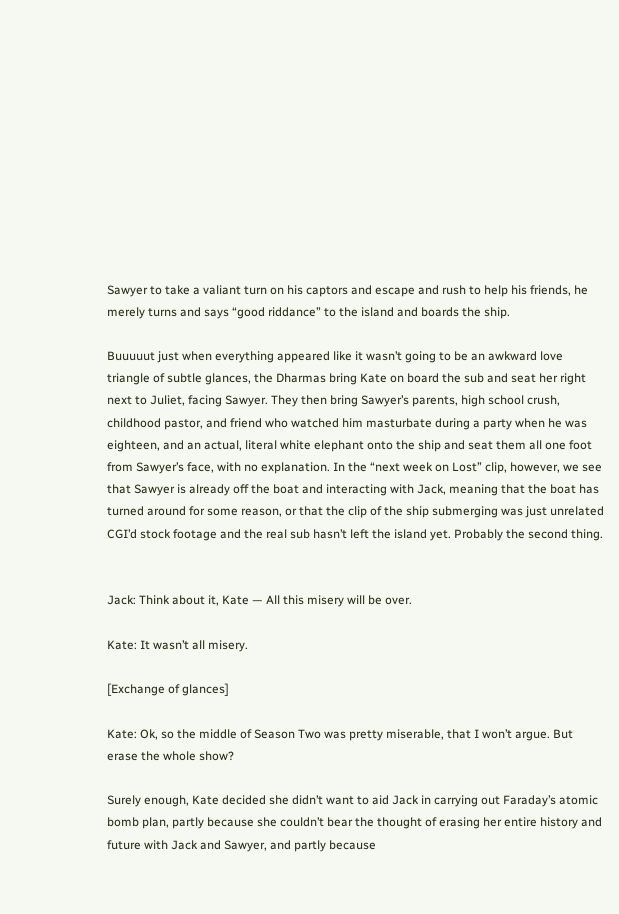Sawyer to take a valiant turn on his captors and escape and rush to help his friends, he merely turns and says “good riddance” to the island and boards the ship.

Buuuuut just when everything appeared like it wasn’t going to be an awkward love triangle of subtle glances, the Dharmas bring Kate on board the sub and seat her right next to Juliet, facing Sawyer. They then bring Sawyer’s parents, high school crush, childhood pastor, and friend who watched him masturbate during a party when he was eighteen, and an actual, literal white elephant onto the ship and seat them all one foot from Sawyer’s face, with no explanation. In the “next week on Lost” clip, however, we see that Sawyer is already off the boat and interacting with Jack, meaning that the boat has turned around for some reason, or that the clip of the ship submerging was just unrelated CGI’d stock footage and the real sub hasn’t left the island yet. Probably the second thing.


Jack: Think about it, Kate — All this misery will be over.

Kate: It wasn’t all misery.

[Exchange of glances]

Kate: Ok, so the middle of Season Two was pretty miserable, that I won’t argue. But erase the whole show?

Surely enough, Kate decided she didn’t want to aid Jack in carrying out Faraday’s atomic bomb plan, partly because she couldn’t bear the thought of erasing her entire history and future with Jack and Sawyer, and partly because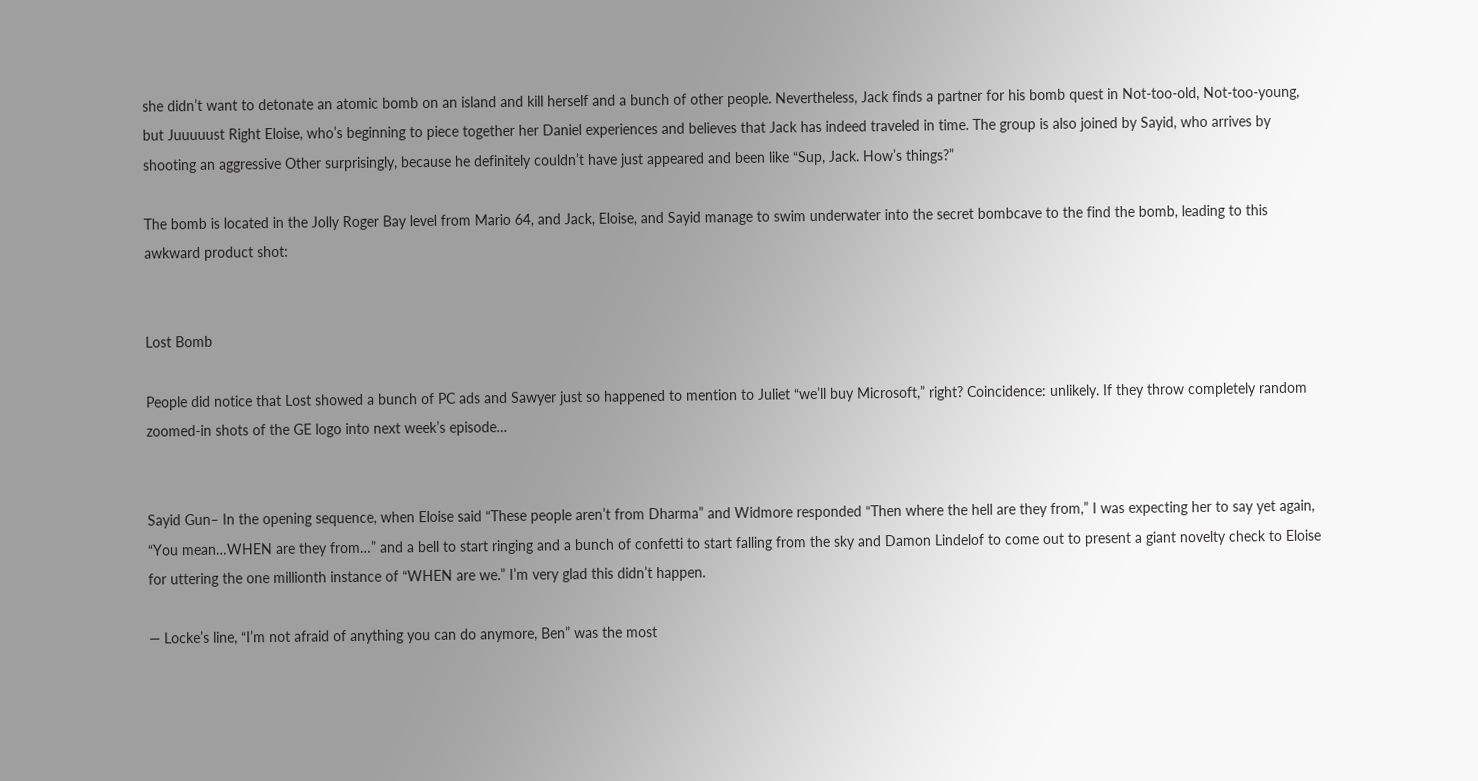she didn’t want to detonate an atomic bomb on an island and kill herself and a bunch of other people. Nevertheless, Jack finds a partner for his bomb quest in Not-too-old, Not-too-young, but Juuuuust Right Eloise, who’s beginning to piece together her Daniel experiences and believes that Jack has indeed traveled in time. The group is also joined by Sayid, who arrives by shooting an aggressive Other surprisingly, because he definitely couldn’t have just appeared and been like “Sup, Jack. How’s things?”

The bomb is located in the Jolly Roger Bay level from Mario 64, and Jack, Eloise, and Sayid manage to swim underwater into the secret bombcave to the find the bomb, leading to this awkward product shot:


Lost Bomb

People did notice that Lost showed a bunch of PC ads and Sawyer just so happened to mention to Juliet “we’ll buy Microsoft,” right? Coincidence: unlikely. If they throw completely random zoomed-in shots of the GE logo into next week’s episode…


Sayid Gun– In the opening sequence, when Eloise said “These people aren’t from Dharma” and Widmore responded “Then where the hell are they from,” I was expecting her to say yet again, “You mean…WHEN are they from…” and a bell to start ringing and a bunch of confetti to start falling from the sky and Damon Lindelof to come out to present a giant novelty check to Eloise for uttering the one millionth instance of “WHEN are we.” I’m very glad this didn’t happen.

— Locke’s line, “I’m not afraid of anything you can do anymore, Ben” was the most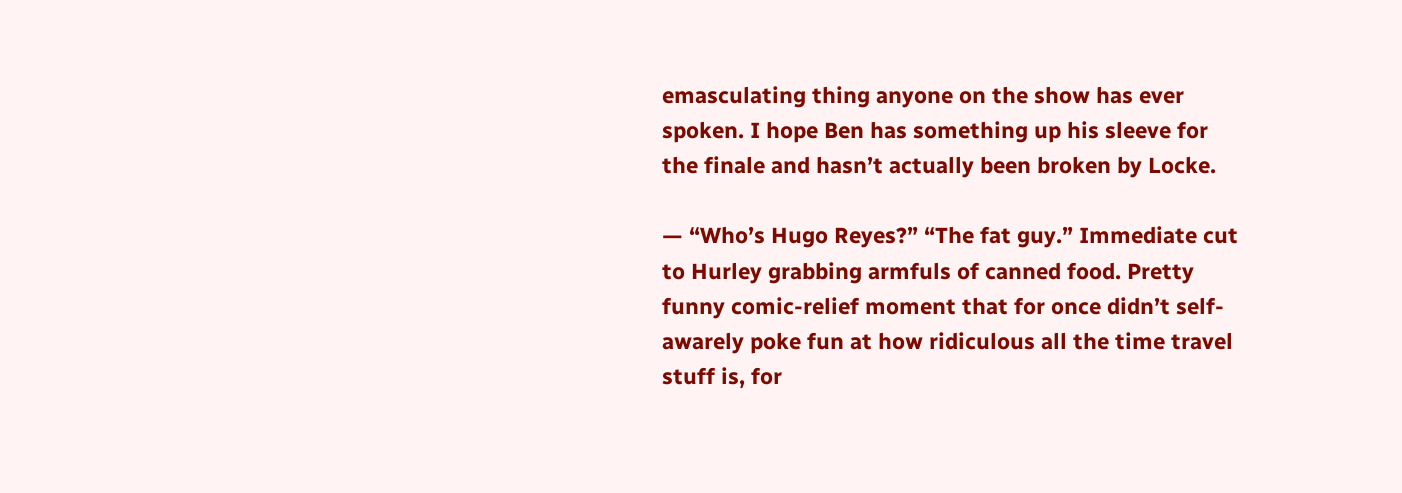emasculating thing anyone on the show has ever spoken. I hope Ben has something up his sleeve for the finale and hasn’t actually been broken by Locke.

— “Who’s Hugo Reyes?” “The fat guy.” Immediate cut to Hurley grabbing armfuls of canned food. Pretty funny comic-relief moment that for once didn’t self-awarely poke fun at how ridiculous all the time travel stuff is, for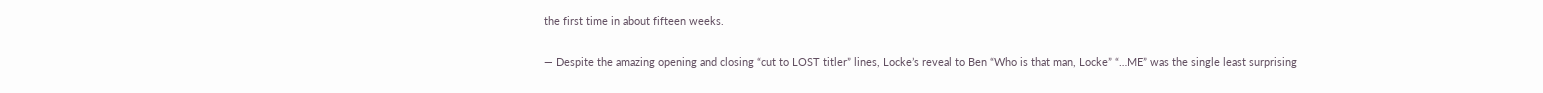the first time in about fifteen weeks.

— Despite the amazing opening and closing “cut to LOST titler” lines, Locke’s reveal to Ben “Who is that man, Locke” “…ME” was the single least surprising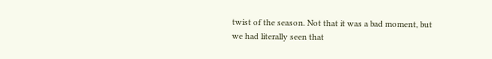twist of the season. Not that it was a bad moment, but we had literally seen that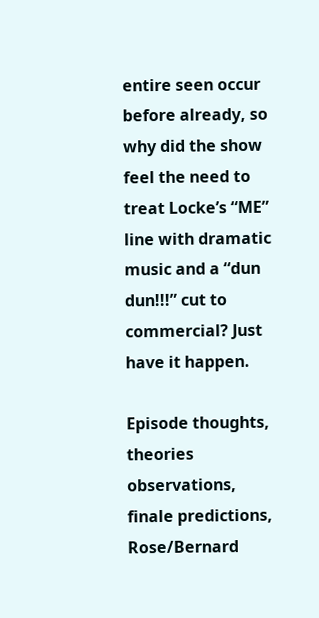entire seen occur before already, so why did the show feel the need to treat Locke’s “ME” line with dramatic music and a “dun dun!!!” cut to commercial? Just have it happen.

Episode thoughts, theories observations, finale predictions, Rose/Bernard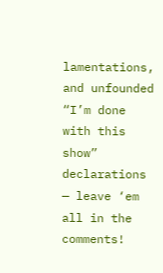lamentations, and unfounded “I’m done with this show” declarations — leave ‘em all in the comments!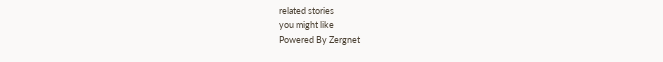related stories
you might like
Powered By Zergnet